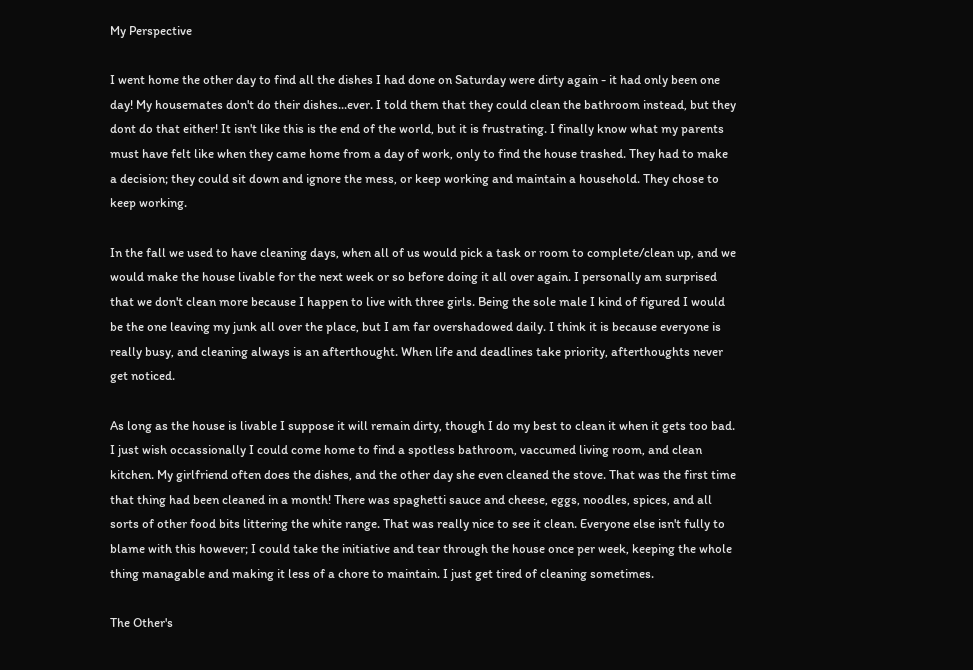My Perspective

I went home the other day to find all the dishes I had done on Saturday were dirty again - it had only been one day! My housemates don't do their dishes...ever. I told them that they could clean the bathroom instead, but they dont do that either! It isn't like this is the end of the world, but it is frustrating. I finally know what my parents must have felt like when they came home from a day of work, only to find the house trashed. They had to make a decision; they could sit down and ignore the mess, or keep working and maintain a household. They chose to keep working.

In the fall we used to have cleaning days, when all of us would pick a task or room to complete/clean up, and we would make the house livable for the next week or so before doing it all over again. I personally am surprised that we don't clean more because I happen to live with three girls. Being the sole male I kind of figured I would be the one leaving my junk all over the place, but I am far overshadowed daily. I think it is because everyone is really busy, and cleaning always is an afterthought. When life and deadlines take priority, afterthoughts never get noticed.

As long as the house is livable I suppose it will remain dirty, though I do my best to clean it when it gets too bad. I just wish occassionally I could come home to find a spotless bathroom, vaccumed living room, and clean kitchen. My girlfriend often does the dishes, and the other day she even cleaned the stove. That was the first time that thing had been cleaned in a month! There was spaghetti sauce and cheese, eggs, noodles, spices, and all sorts of other food bits littering the white range. That was really nice to see it clean. Everyone else isn't fully to blame with this however; I could take the initiative and tear through the house once per week, keeping the whole thing managable and making it less of a chore to maintain. I just get tired of cleaning sometimes.

The Other's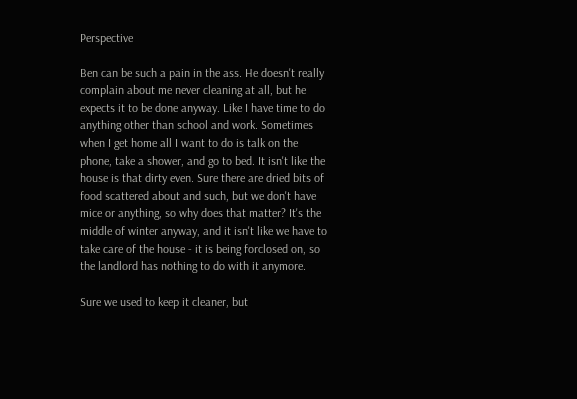Perspective

Ben can be such a pain in the ass. He doesn't really complain about me never cleaning at all, but he expects it to be done anyway. Like I have time to do anything other than school and work. Sometimes when I get home all I want to do is talk on the phone, take a shower, and go to bed. It isn't like the house is that dirty even. Sure there are dried bits of food scattered about and such, but we don't have mice or anything, so why does that matter? It's the middle of winter anyway, and it isn't like we have to take care of the house - it is being forclosed on, so the landlord has nothing to do with it anymore.

Sure we used to keep it cleaner, but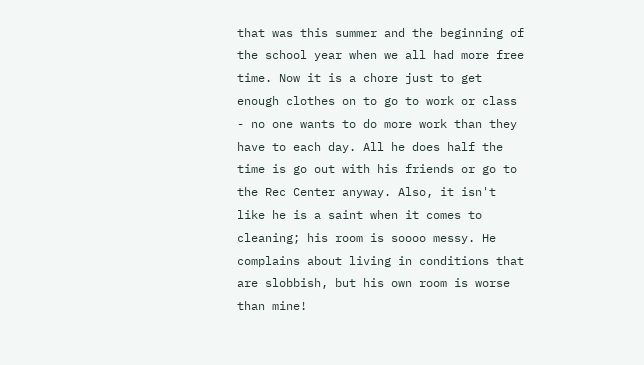that was this summer and the beginning of the school year when we all had more free time. Now it is a chore just to get enough clothes on to go to work or class - no one wants to do more work than they have to each day. All he does half the time is go out with his friends or go to the Rec Center anyway. Also, it isn't like he is a saint when it comes to cleaning; his room is soooo messy. He complains about living in conditions that are slobbish, but his own room is worse than mine!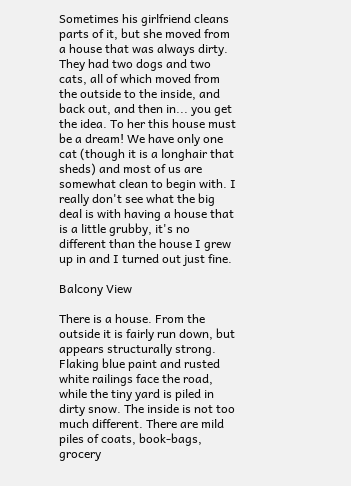Sometimes his girlfriend cleans parts of it, but she moved from a house that was always dirty. They had two dogs and two cats, all of which moved from the outside to the inside, and back out, and then in... you get the idea. To her this house must be a dream! We have only one cat (though it is a longhair that sheds) and most of us are somewhat clean to begin with. I really don't see what the big deal is with having a house that is a little grubby, it's no different than the house I grew up in and I turned out just fine.

Balcony View

There is a house. From the outside it is fairly run down, but appears structurally strong. Flaking blue paint and rusted white railings face the road, while the tiny yard is piled in dirty snow. The inside is not too much different. There are mild piles of coats, book-bags, grocery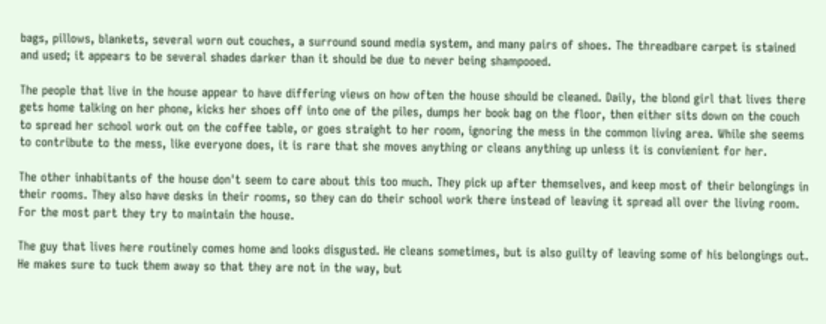bags, pillows, blankets, several worn out couches, a surround sound media system, and many pairs of shoes. The threadbare carpet is stained and used; it appears to be several shades darker than it should be due to never being shampooed.

The people that live in the house appear to have differing views on how often the house should be cleaned. Daily, the blond girl that lives there gets home talking on her phone, kicks her shoes off into one of the piles, dumps her book bag on the floor, then either sits down on the couch to spread her school work out on the coffee table, or goes straight to her room, ignoring the mess in the common living area. While she seems to contribute to the mess, like everyone does, it is rare that she moves anything or cleans anything up unless it is convienient for her.

The other inhabitants of the house don't seem to care about this too much. They pick up after themselves, and keep most of their belongings in their rooms. They also have desks in their rooms, so they can do their school work there instead of leaving it spread all over the living room. For the most part they try to maintain the house.

The guy that lives here routinely comes home and looks disgusted. He cleans sometimes, but is also guilty of leaving some of his belongings out. He makes sure to tuck them away so that they are not in the way, but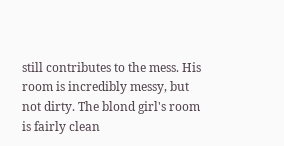still contributes to the mess. His room is incredibly messy, but not dirty. The blond girl's room is fairly clean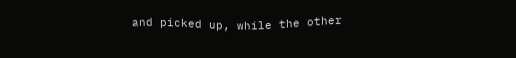and picked up, while the other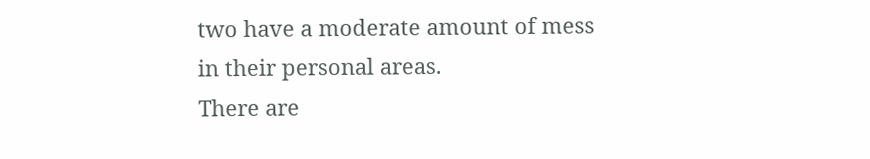two have a moderate amount of mess in their personal areas.
There are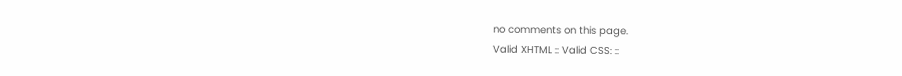no comments on this page.
Valid XHTML :: Valid CSS: ::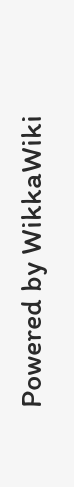Powered by WikkaWiki